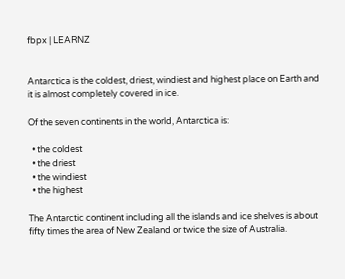fbpx | LEARNZ


Antarctica is the coldest, driest, windiest and highest place on Earth and it is almost completely covered in ice.

Of the seven continents in the world, Antarctica is:

  • the coldest
  • the driest
  • the windiest
  • the highest

The Antarctic continent including all the islands and ice shelves is about fifty times the area of New Zealand or twice the size of Australia.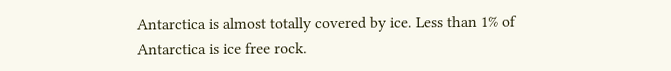Antarctica is almost totally covered by ice. Less than 1% of Antarctica is ice free rock.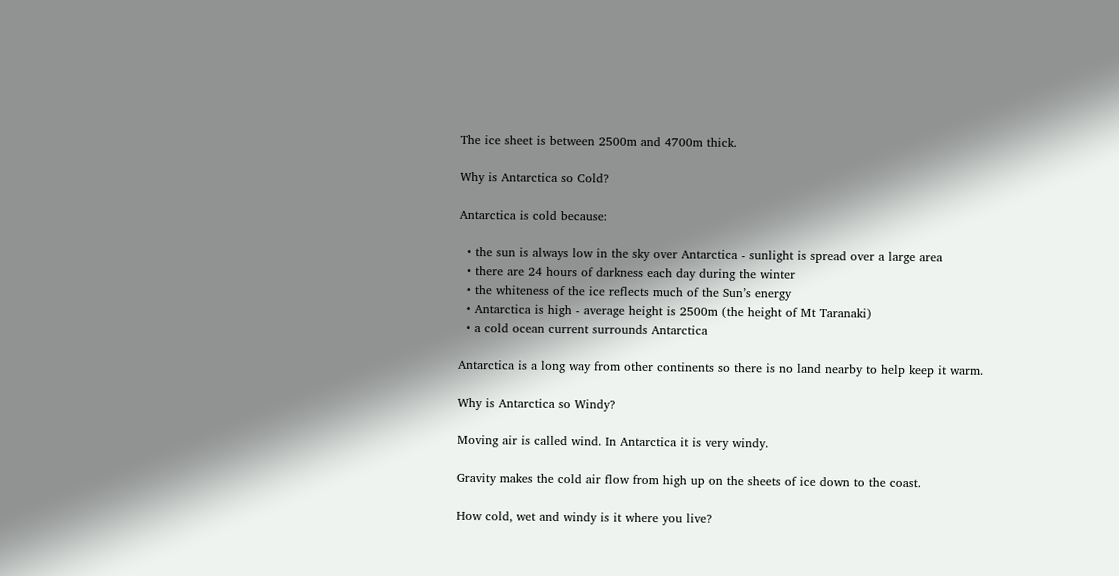The ice sheet is between 2500m and 4700m thick.

Why is Antarctica so Cold?

Antarctica is cold because:

  • the sun is always low in the sky over Antarctica - sunlight is spread over a large area
  • there are 24 hours of darkness each day during the winter
  • the whiteness of the ice reflects much of the Sun’s energy
  • Antarctica is high - average height is 2500m (the height of Mt Taranaki)
  • a cold ocean current surrounds Antarctica

Antarctica is a long way from other continents so there is no land nearby to help keep it warm.

Why is Antarctica so Windy?

Moving air is called wind. In Antarctica it is very windy.

Gravity makes the cold air flow from high up on the sheets of ice down to the coast.

How cold, wet and windy is it where you live?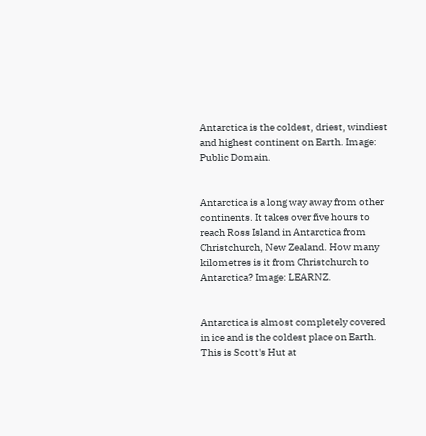Antarctica is the coldest, driest, windiest and highest continent on Earth. Image: Public Domain.


Antarctica is a long way away from other continents. It takes over five hours to reach Ross Island in Antarctica from Christchurch, New Zealand. How many kilometres is it from Christchurch to Antarctica? Image: LEARNZ.


Antarctica is almost completely covered in ice and is the coldest place on Earth. This is Scott's Hut at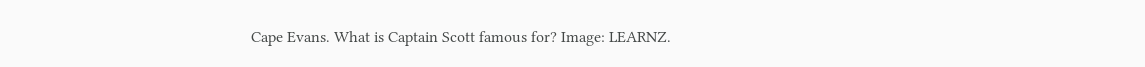Cape Evans. What is Captain Scott famous for? Image: LEARNZ.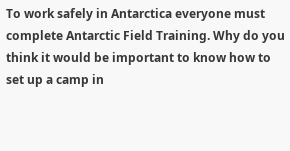To work safely in Antarctica everyone must complete Antarctic Field Training. Why do you think it would be important to know how to set up a camp in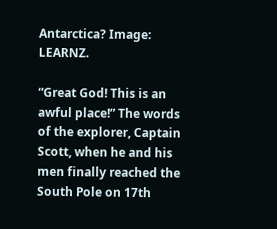Antarctica? Image: LEARNZ.

“Great God! This is an awful place!” The words of the explorer, Captain Scott, when he and his men finally reached the South Pole on 17th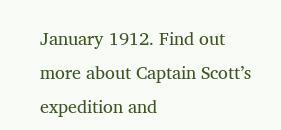January 1912. Find out more about Captain Scott’s expedition and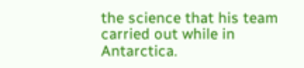the science that his team carried out while in Antarctica.